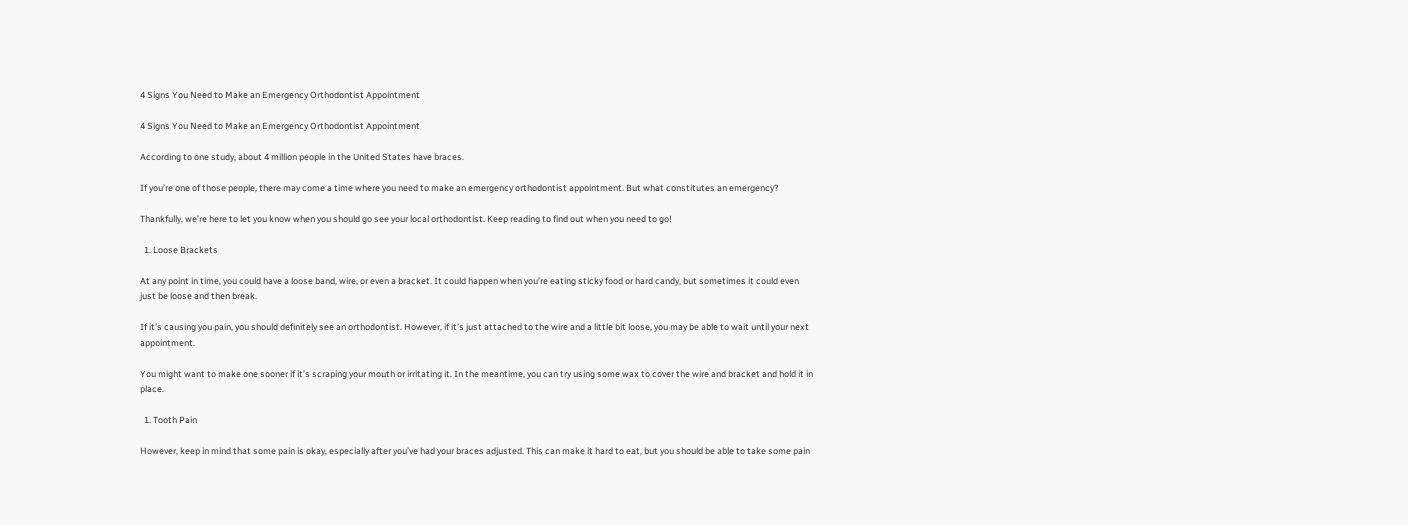4 Signs You Need to Make an Emergency Orthodontist Appointment

4 Signs You Need to Make an Emergency Orthodontist Appointment

According to one study, about 4 million people in the United States have braces.

If you’re one of those people, there may come a time where you need to make an emergency orthodontist appointment. But what constitutes an emergency?

Thankfully, we’re here to let you know when you should go see your local orthodontist. Keep reading to find out when you need to go!

  1. Loose Brackets

At any point in time, you could have a loose band, wire, or even a bracket. It could happen when you’re eating sticky food or hard candy, but sometimes it could even just be loose and then break.

If it’s causing you pain, you should definitely see an orthodontist. However, if it’s just attached to the wire and a little bit loose, you may be able to wait until your next appointment.

You might want to make one sooner if it’s scraping your mouth or irritating it. In the meantime, you can try using some wax to cover the wire and bracket and hold it in place.

  1. Tooth Pain

However, keep in mind that some pain is okay, especially after you’ve had your braces adjusted. This can make it hard to eat, but you should be able to take some pain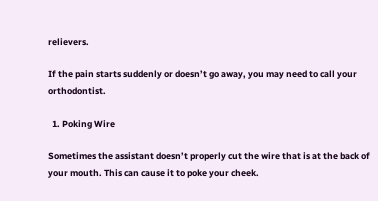relievers.

If the pain starts suddenly or doesn’t go away, you may need to call your orthodontist.

  1. Poking Wire

Sometimes the assistant doesn’t properly cut the wire that is at the back of your mouth. This can cause it to poke your cheek.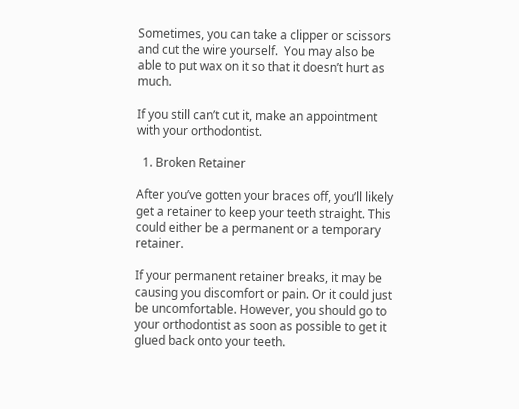Sometimes, you can take a clipper or scissors and cut the wire yourself.  You may also be able to put wax on it so that it doesn’t hurt as much.

If you still can’t cut it, make an appointment with your orthodontist.

  1. Broken Retainer

After you’ve gotten your braces off, you’ll likely get a retainer to keep your teeth straight. This could either be a permanent or a temporary retainer.

If your permanent retainer breaks, it may be causing you discomfort or pain. Or it could just be uncomfortable. However, you should go to your orthodontist as soon as possible to get it glued back onto your teeth.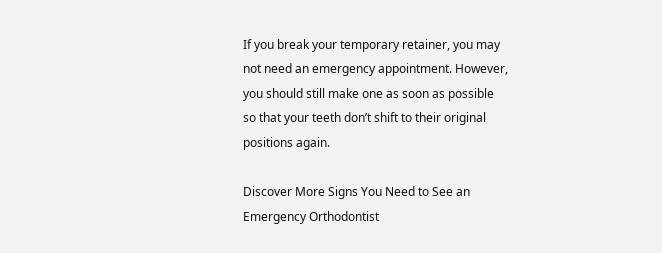If you break your temporary retainer, you may not need an emergency appointment. However, you should still make one as soon as possible so that your teeth don’t shift to their original positions again.

Discover More Signs You Need to See an Emergency Orthodontist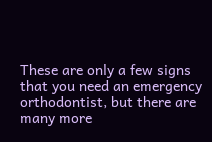These are only a few signs that you need an emergency orthodontist, but there are many more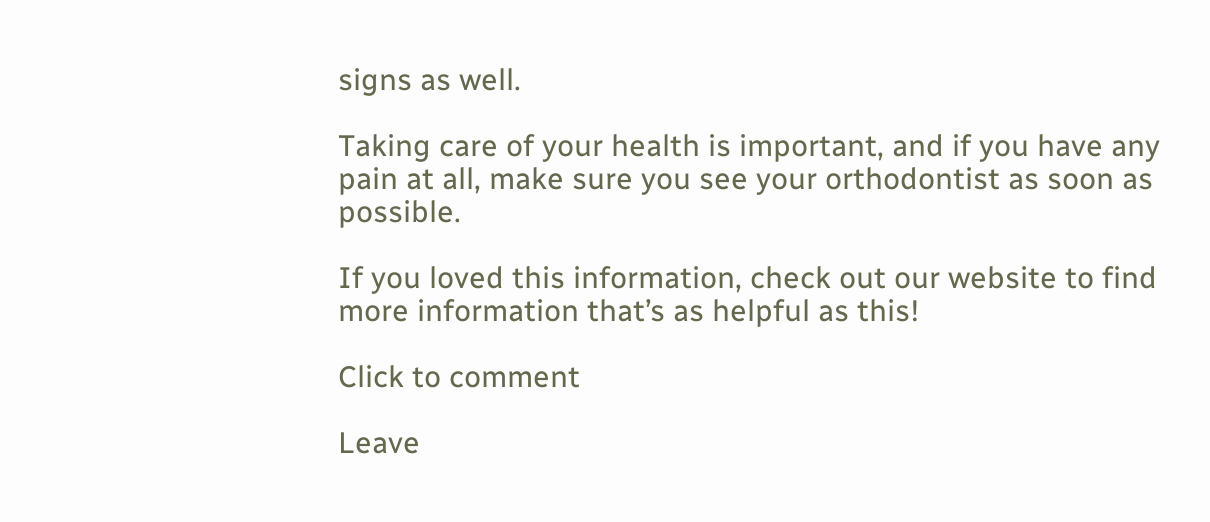signs as well.

Taking care of your health is important, and if you have any pain at all, make sure you see your orthodontist as soon as possible.

If you loved this information, check out our website to find more information that’s as helpful as this!

Click to comment

Leave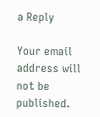a Reply

Your email address will not be published.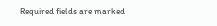Required fields are marked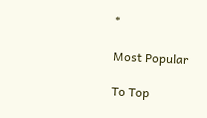*

Most Popular

To Top